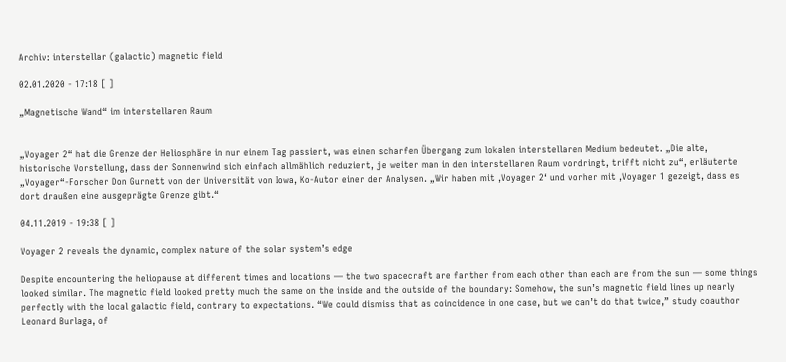Archiv: interstellar (galactic) magnetic field

02.01.2020 - 17:18 [ ]

„Magnetische Wand“ im interstellaren Raum


„Voyager 2“ hat die Grenze der Heliosphäre in nur einem Tag passiert, was einen scharfen Übergang zum lokalen interstellaren Medium bedeutet. „Die alte, historische Vorstellung, dass der Sonnenwind sich einfach allmählich reduziert, je weiter man in den interstellaren Raum vordringt, trifft nicht zu“, erläuterte „Voyager“-Forscher Don Gurnett von der Universität von Iowa, Ko-Autor einer der Analysen. „Wir haben mit ‚Voyager 2‘ und vorher mit ‚Voyager 1 gezeigt, dass es dort draußen eine ausgeprägte Grenze gibt.“

04.11.2019 - 19:38 [ ]

Voyager 2 reveals the dynamic, complex nature of the solar system’s edge

Despite encountering the heliopause at different times and locations — the two spacecraft are farther from each other than each are from the sun — some things looked similar. The magnetic field looked pretty much the same on the inside and the outside of the boundary: Somehow, the sun’s magnetic field lines up nearly perfectly with the local galactic field, contrary to expectations. “We could dismiss that as coincidence in one case, but we can’t do that twice,” study coauthor Leonard Burlaga, of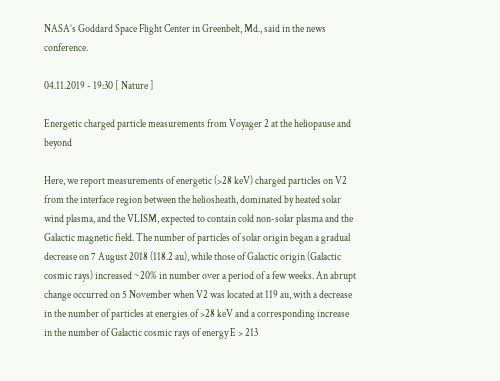NASA’s Goddard Space Flight Center in Greenbelt, Md., said in the news conference.

04.11.2019 - 19:30 [ Nature ]

Energetic charged particle measurements from Voyager 2 at the heliopause and beyond

Here, we report measurements of energetic (>28 keV) charged particles on V2 from the interface region between the heliosheath, dominated by heated solar wind plasma, and the VLISM, expected to contain cold non-solar plasma and the Galactic magnetic field. The number of particles of solar origin began a gradual decrease on 7 August 2018 (118.2 au), while those of Galactic origin (Galactic cosmic rays) increased ~20% in number over a period of a few weeks. An abrupt change occurred on 5 November when V2 was located at 119 au, with a decrease in the number of particles at energies of >28 keV and a corresponding increase in the number of Galactic cosmic rays of energy E > 213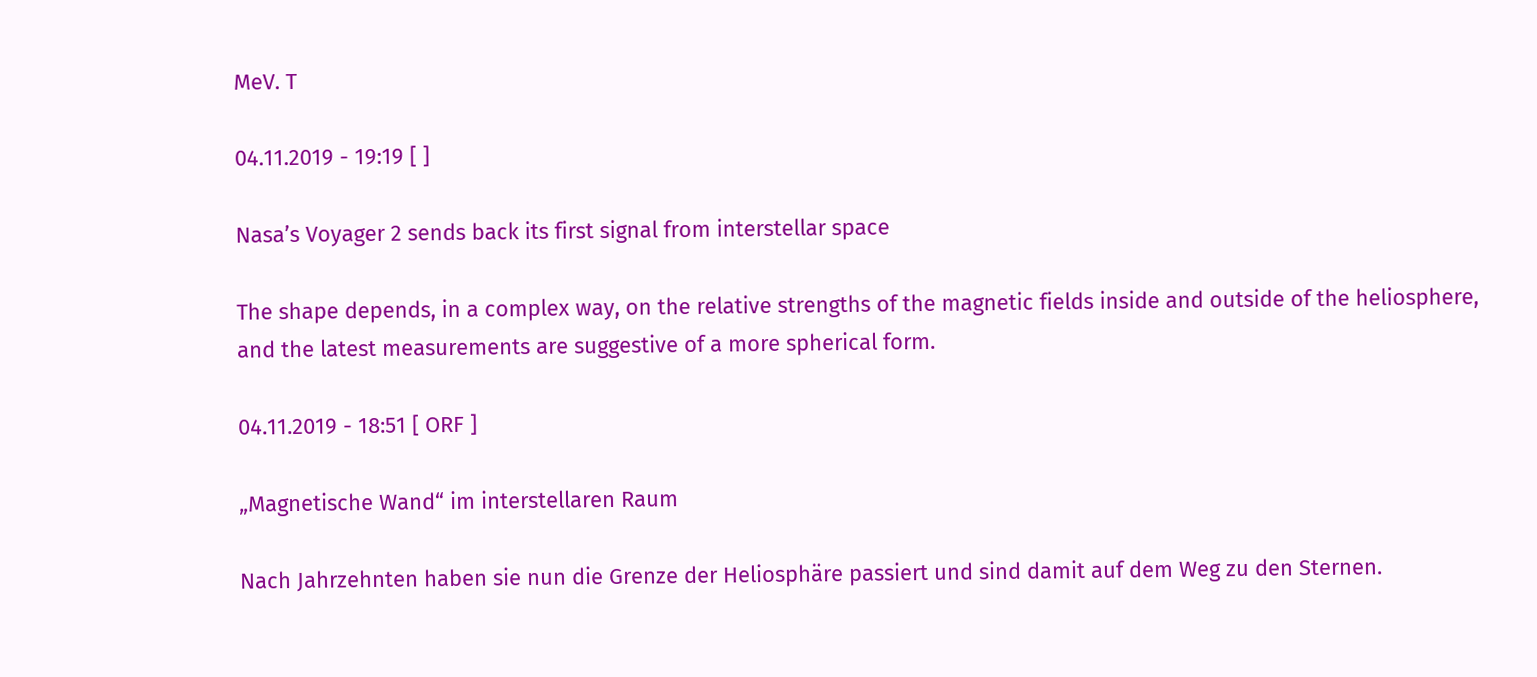MeV. T

04.11.2019 - 19:19 [ ]

Nasa’s Voyager 2 sends back its first signal from interstellar space

The shape depends, in a complex way, on the relative strengths of the magnetic fields inside and outside of the heliosphere, and the latest measurements are suggestive of a more spherical form.

04.11.2019 - 18:51 [ ORF ]

„Magnetische Wand“ im interstellaren Raum

Nach Jahrzehnten haben sie nun die Grenze der Heliosphäre passiert und sind damit auf dem Weg zu den Sternen.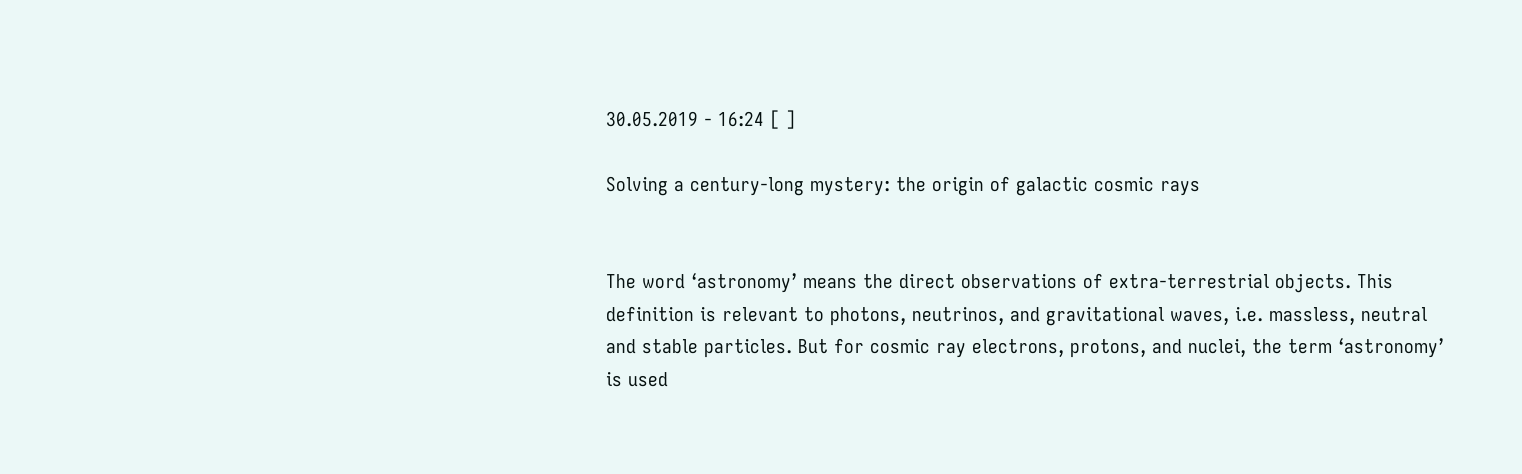30.05.2019 - 16:24 [ ]

Solving a century-long mystery: the origin of galactic cosmic rays


The word ‘astronomy’ means the direct observations of extra-terrestrial objects. This definition is relevant to photons, neutrinos, and gravitational waves, i.e. massless, neutral and stable particles. But for cosmic ray electrons, protons, and nuclei, the term ‘astronomy’ is used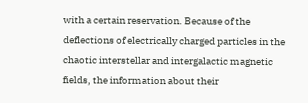with a certain reservation. Because of the deflections of electrically charged particles in the chaotic interstellar and intergalactic magnetic fields, the information about their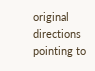original directions pointing to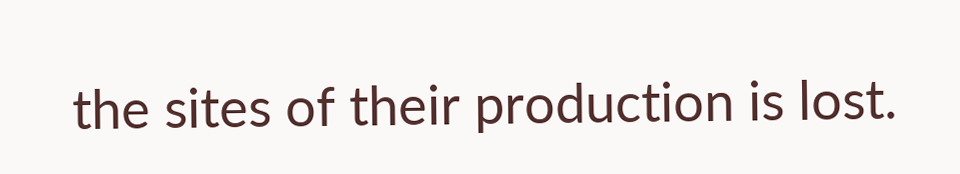the sites of their production is lost.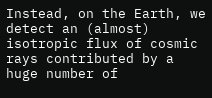Instead, on the Earth, we detect an (almost) isotropic flux of cosmic rays contributed by a huge number of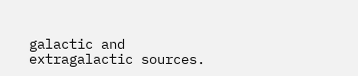galactic and extragalactic sources.